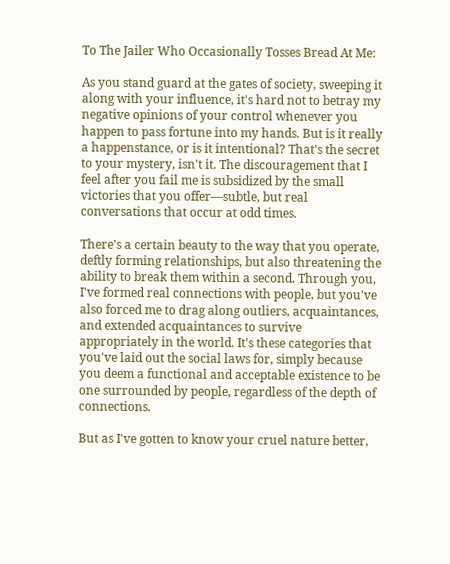To The Jailer Who Occasionally Tosses Bread At Me:

As you stand guard at the gates of society, sweeping it along with your influence, it's hard not to betray my negative opinions of your control whenever you happen to pass fortune into my hands. But is it really a happenstance, or is it intentional? That's the secret to your mystery, isn't it. The discouragement that I feel after you fail me is subsidized by the small victories that you offer—subtle, but real conversations that occur at odd times.

There's a certain beauty to the way that you operate, deftly forming relationships, but also threatening the ability to break them within a second. Through you, I've formed real connections with people, but you've also forced me to drag along outliers, acquaintances, and extended acquaintances to survive appropriately in the world. It's these categories that you've laid out the social laws for, simply because you deem a functional and acceptable existence to be one surrounded by people, regardless of the depth of connections.

But as I've gotten to know your cruel nature better,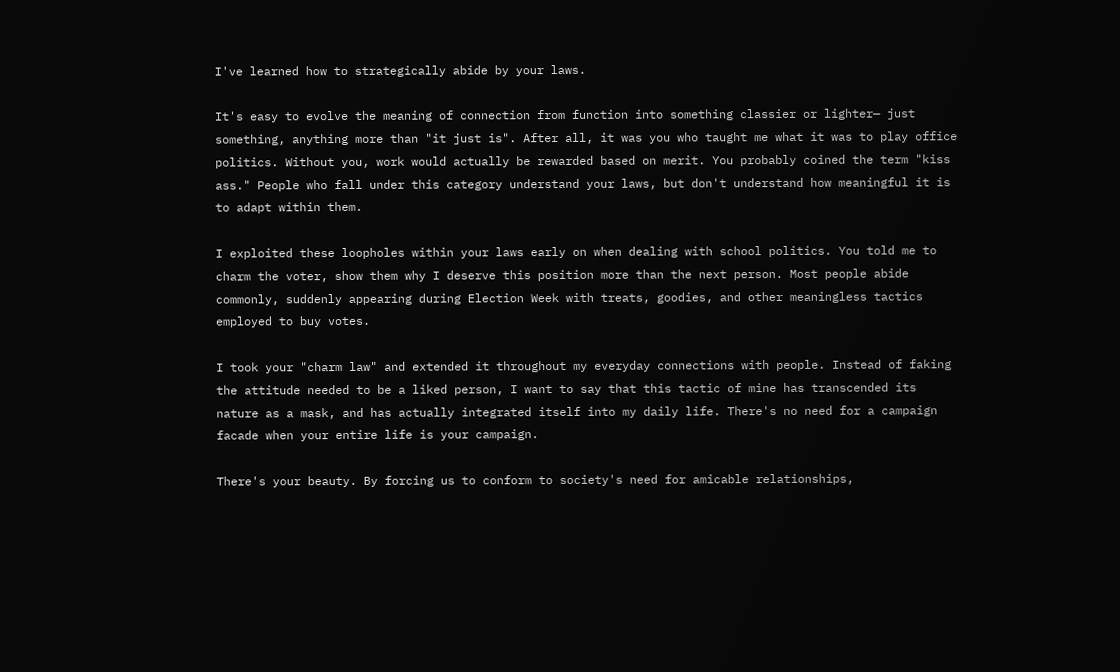I've learned how to strategically abide by your laws.

It's easy to evolve the meaning of connection from function into something classier or lighter— just something, anything more than "it just is". After all, it was you who taught me what it was to play office politics. Without you, work would actually be rewarded based on merit. You probably coined the term "kiss ass." People who fall under this category understand your laws, but don't understand how meaningful it is to adapt within them.

I exploited these loopholes within your laws early on when dealing with school politics. You told me to charm the voter, show them why I deserve this position more than the next person. Most people abide commonly, suddenly appearing during Election Week with treats, goodies, and other meaningless tactics employed to buy votes.

I took your "charm law" and extended it throughout my everyday connections with people. Instead of faking the attitude needed to be a liked person, I want to say that this tactic of mine has transcended its nature as a mask, and has actually integrated itself into my daily life. There's no need for a campaign facade when your entire life is your campaign.

There's your beauty. By forcing us to conform to society's need for amicable relationships,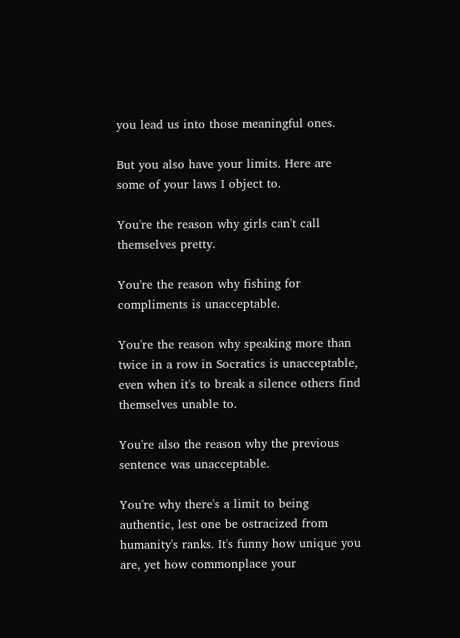you lead us into those meaningful ones.

But you also have your limits. Here are some of your laws I object to.

You're the reason why girls can't call themselves pretty.

You're the reason why fishing for compliments is unacceptable.

You're the reason why speaking more than twice in a row in Socratics is unacceptable, even when it's to break a silence others find themselves unable to.

You're also the reason why the previous sentence was unacceptable.

You're why there's a limit to being authentic, lest one be ostracized from humanity's ranks. It's funny how unique you are, yet how commonplace your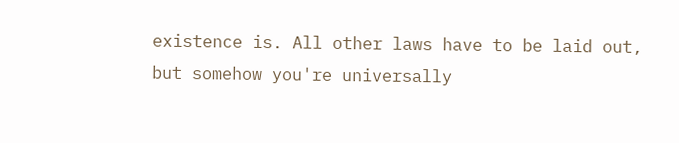existence is. All other laws have to be laid out, but somehow you're universally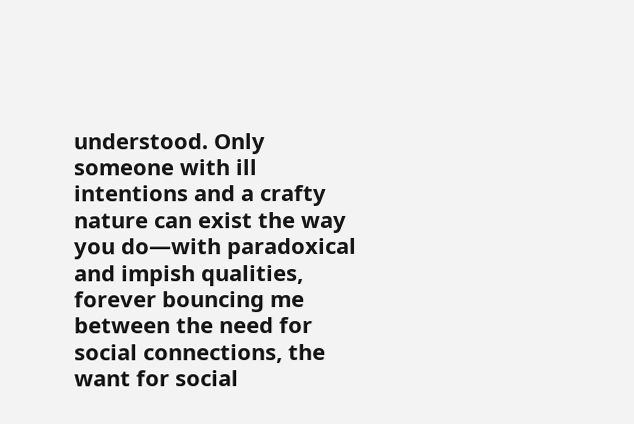understood. Only someone with ill intentions and a crafty nature can exist the way you do—with paradoxical and impish qualities, forever bouncing me between the need for social connections, the want for social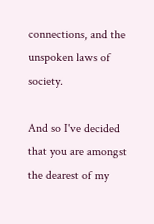connections, and the unspoken laws of society.

And so I've decided that you are amongst the dearest of my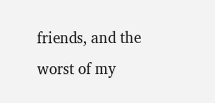friends, and the worst of my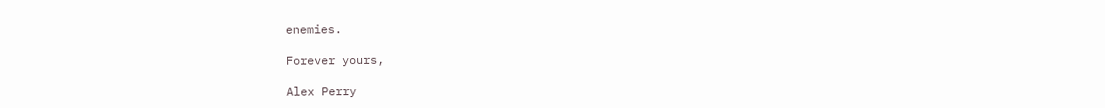enemies.

Forever yours,

Alex Perry